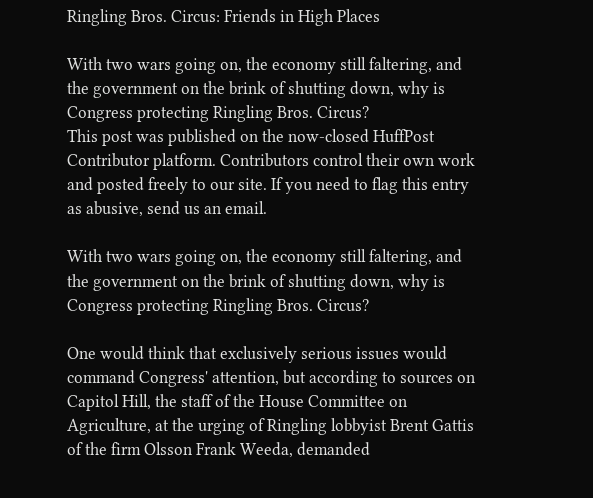Ringling Bros. Circus: Friends in High Places

With two wars going on, the economy still faltering, and the government on the brink of shutting down, why is Congress protecting Ringling Bros. Circus?
This post was published on the now-closed HuffPost Contributor platform. Contributors control their own work and posted freely to our site. If you need to flag this entry as abusive, send us an email.

With two wars going on, the economy still faltering, and the government on the brink of shutting down, why is Congress protecting Ringling Bros. Circus?

One would think that exclusively serious issues would command Congress' attention, but according to sources on Capitol Hill, the staff of the House Committee on Agriculture, at the urging of Ringling lobbyist Brent Gattis of the firm Olsson Frank Weeda, demanded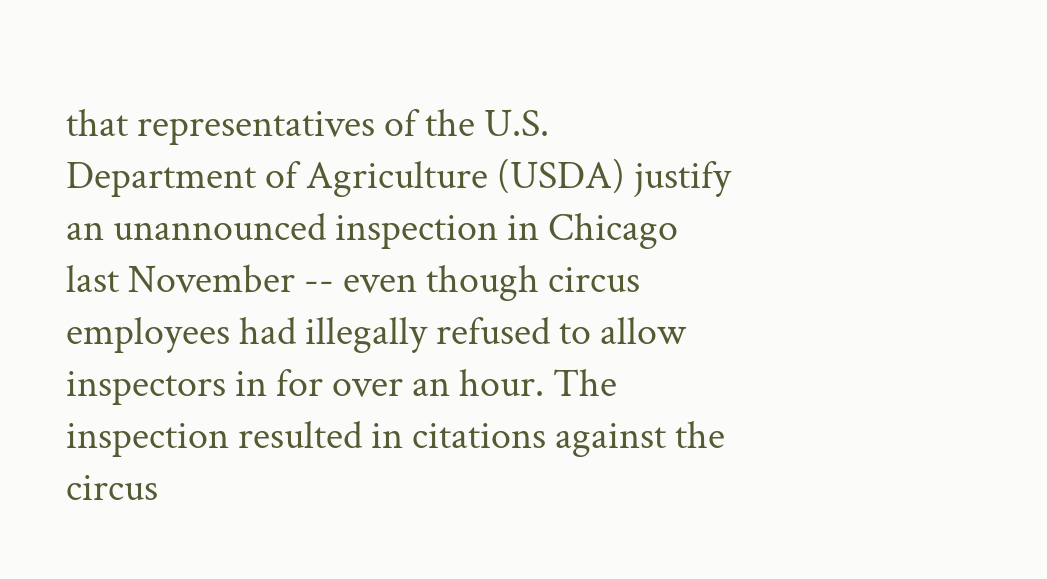that representatives of the U.S. Department of Agriculture (USDA) justify an unannounced inspection in Chicago last November -- even though circus employees had illegally refused to allow inspectors in for over an hour. The inspection resulted in citations against the circus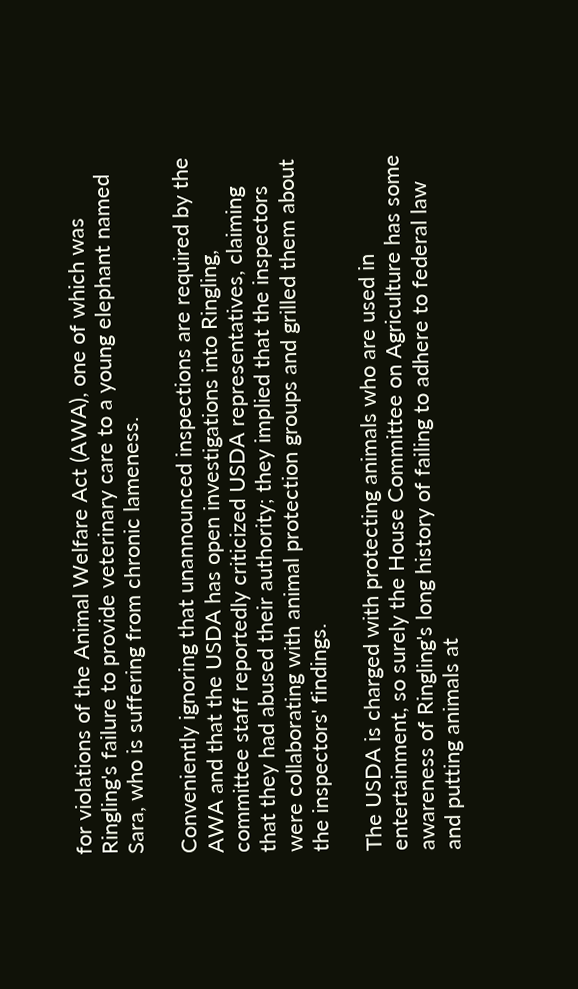for violations of the Animal Welfare Act (AWA), one of which was Ringling's failure to provide veterinary care to a young elephant named Sara, who is suffering from chronic lameness.

Conveniently ignoring that unannounced inspections are required by the AWA and that the USDA has open investigations into Ringling, committee staff reportedly criticized USDA representatives, claiming that they had abused their authority; they implied that the inspectors were collaborating with animal protection groups and grilled them about the inspectors' findings.

The USDA is charged with protecting animals who are used in entertainment, so surely the House Committee on Agriculture has some awareness of Ringling's long history of failing to adhere to federal law and putting animals at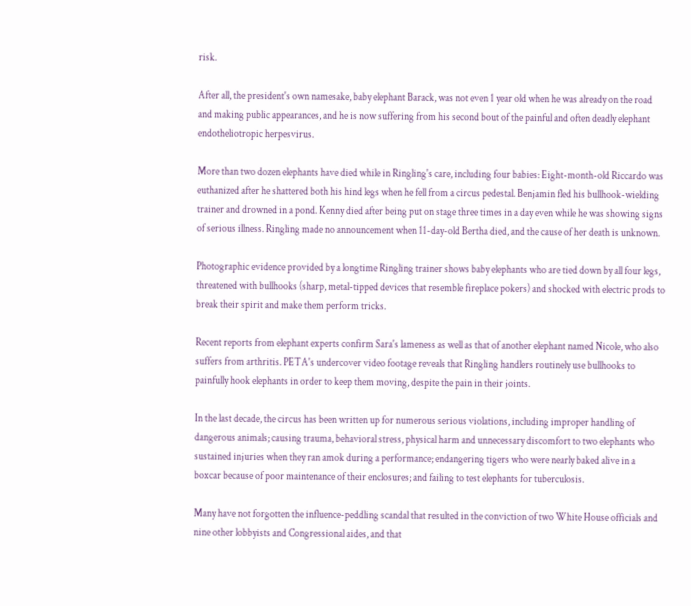risk.

After all, the president's own namesake, baby elephant Barack, was not even 1 year old when he was already on the road and making public appearances, and he is now suffering from his second bout of the painful and often deadly elephant endotheliotropic herpesvirus.

More than two dozen elephants have died while in Ringling's care, including four babies: Eight-month-old Riccardo was euthanized after he shattered both his hind legs when he fell from a circus pedestal. Benjamin fled his bullhook-wielding trainer and drowned in a pond. Kenny died after being put on stage three times in a day even while he was showing signs of serious illness. Ringling made no announcement when 11-day-old Bertha died, and the cause of her death is unknown.

Photographic evidence provided by a longtime Ringling trainer shows baby elephants who are tied down by all four legs, threatened with bullhooks (sharp, metal-tipped devices that resemble fireplace pokers) and shocked with electric prods to break their spirit and make them perform tricks.

Recent reports from elephant experts confirm Sara's lameness as well as that of another elephant named Nicole, who also suffers from arthritis. PETA's undercover video footage reveals that Ringling handlers routinely use bullhooks to painfully hook elephants in order to keep them moving, despite the pain in their joints.

In the last decade, the circus has been written up for numerous serious violations, including improper handling of dangerous animals; causing trauma, behavioral stress, physical harm and unnecessary discomfort to two elephants who sustained injuries when they ran amok during a performance; endangering tigers who were nearly baked alive in a boxcar because of poor maintenance of their enclosures; and failing to test elephants for tuberculosis.

Many have not forgotten the influence-peddling scandal that resulted in the conviction of two White House officials and nine other lobbyists and Congressional aides, and that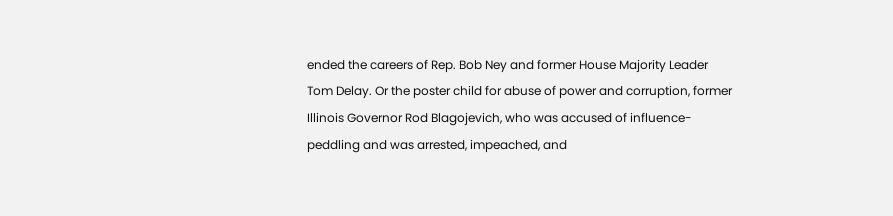ended the careers of Rep. Bob Ney and former House Majority Leader Tom Delay. Or the poster child for abuse of power and corruption, former Illinois Governor Rod Blagojevich, who was accused of influence-peddling and was arrested, impeached, and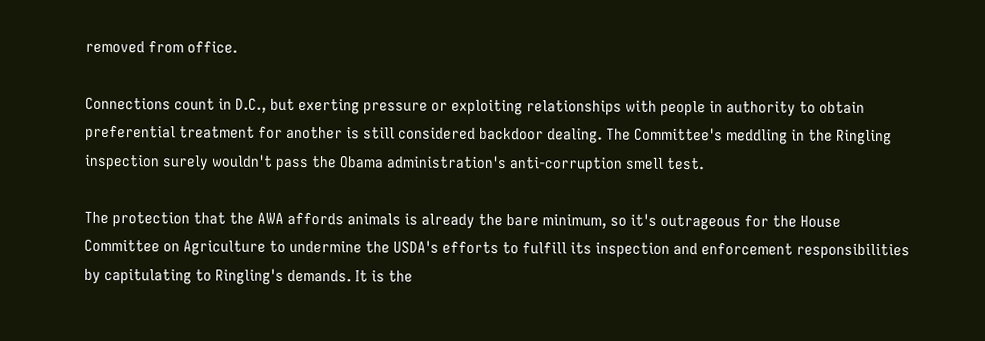removed from office.

Connections count in D.C., but exerting pressure or exploiting relationships with people in authority to obtain preferential treatment for another is still considered backdoor dealing. The Committee's meddling in the Ringling inspection surely wouldn't pass the Obama administration's anti-corruption smell test.

The protection that the AWA affords animals is already the bare minimum, so it's outrageous for the House Committee on Agriculture to undermine the USDA's efforts to fulfill its inspection and enforcement responsibilities by capitulating to Ringling's demands. It is the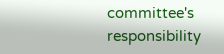committee's responsibility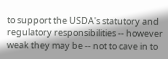to support the USDA's statutory and regulatory responsibilities -- however weak they may be -- not to cave in to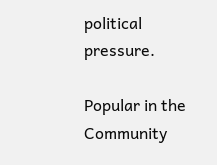political pressure.

Popular in the Community